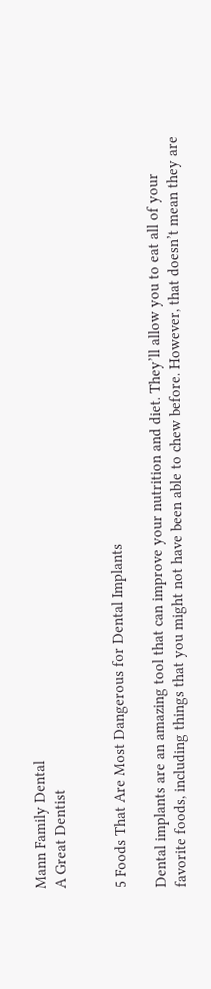Mann Family Dental
A Great Dentist


5 Foods That Are Most Dangerous for Dental Implants

Dental implants are an amazing tool that can improve your nutrition and diet. They’ll allow you to eat all of your favorite foods, including things that you might not have been able to chew before. However, that doesn’t mean they are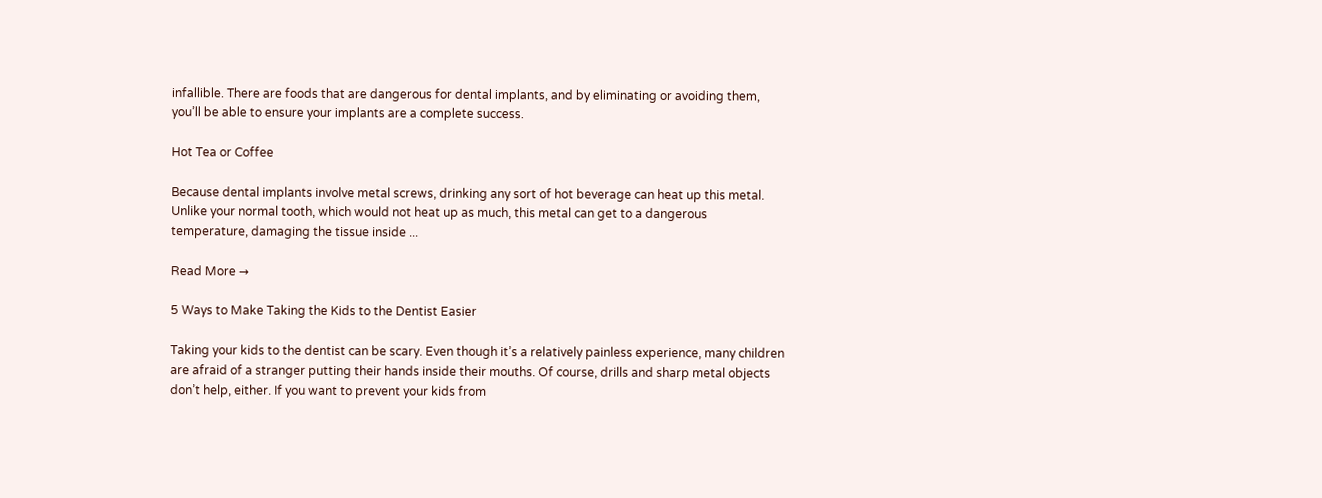infallible. There are foods that are dangerous for dental implants, and by eliminating or avoiding them, you’ll be able to ensure your implants are a complete success.

Hot Tea or Coffee

Because dental implants involve metal screws, drinking any sort of hot beverage can heat up this metal. Unlike your normal tooth, which would not heat up as much, this metal can get to a dangerous temperature, damaging the tissue inside ...

Read More →

5 Ways to Make Taking the Kids to the Dentist Easier

Taking your kids to the dentist can be scary. Even though it’s a relatively painless experience, many children are afraid of a stranger putting their hands inside their mouths. Of course, drills and sharp metal objects don’t help, either. If you want to prevent your kids from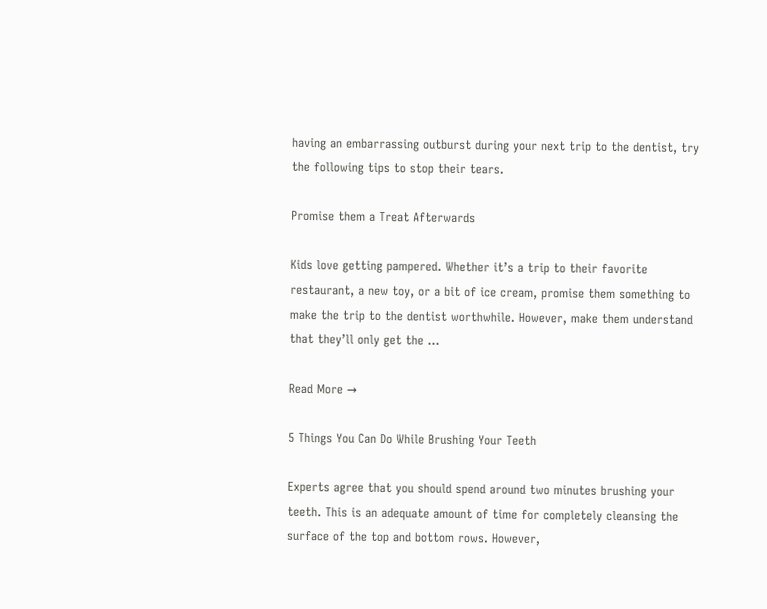having an embarrassing outburst during your next trip to the dentist, try the following tips to stop their tears.

Promise them a Treat Afterwards

Kids love getting pampered. Whether it’s a trip to their favorite restaurant, a new toy, or a bit of ice cream, promise them something to make the trip to the dentist worthwhile. However, make them understand that they’ll only get the ...

Read More →

5 Things You Can Do While Brushing Your Teeth

Experts agree that you should spend around two minutes brushing your teeth. This is an adequate amount of time for completely cleansing the surface of the top and bottom rows. However,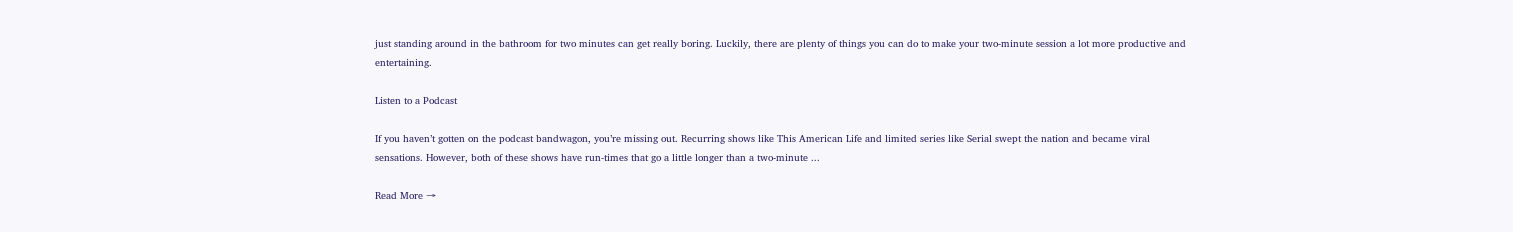just standing around in the bathroom for two minutes can get really boring. Luckily, there are plenty of things you can do to make your two-minute session a lot more productive and entertaining.

Listen to a Podcast

If you haven’t gotten on the podcast bandwagon, you’re missing out. Recurring shows like This American Life and limited series like Serial swept the nation and became viral sensations. However, both of these shows have run-times that go a little longer than a two-minute ...

Read More →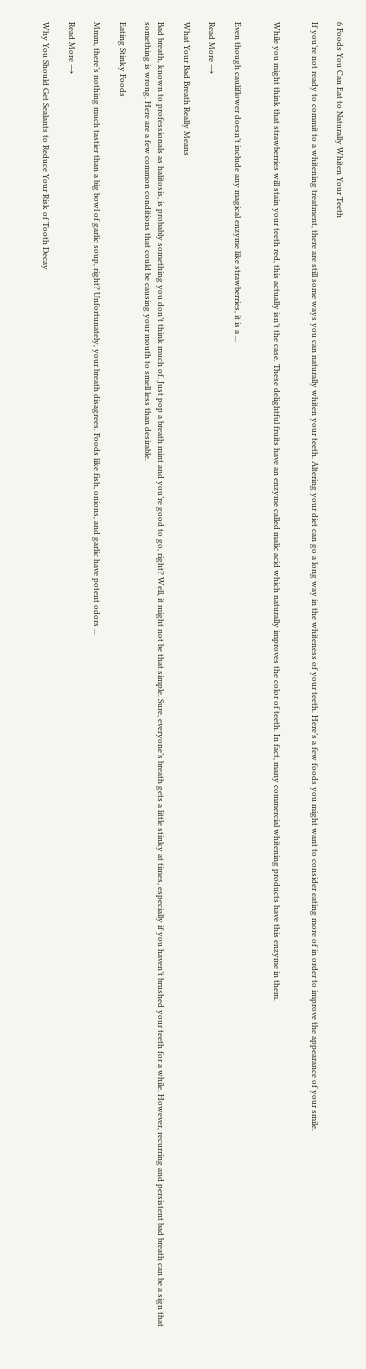6 Foods You Can Eat to Naturally Whiten Your Teeth

If you’re not ready to commit to a whitening treatment, there are still some ways you can naturally whiten your teeth. Altering your diet can go a long way in the whiteness of your teeth. Here’s a few foods you might want to consider eating more of in order to improve the appearance of your smile.


While you might think that strawberries will stain your teeth red, this actually isn’t the case. These delightful fruits have an enzyme called malic acid which naturally improves the color of teeth. In fact, many commercial whitening products have this enzyme in them.


Even though cauliflower doesn’t include any magical enzyme like strawberries, it is a ...

Read More →

What Your Bad Breath Really Means

Bad breath, known to professionals as halitosis, is probably something you don’t think much of. Just pop a breath mint and you’re good to go, right? Well, it might not be that simple. Sure, everyone’s breath gets a little stinky at times, especially if you haven’t brushed your teeth for a while. However, recurring and persistent bad breath can be a sign that something is wrong. Here are a few common conditions that could be causing your mouth to smell less than desirable.

Eating Stinky Foods

Mmm, there’s nothing much tastier than a big bowl of garlic soup, right? Unfortunately, your breath disagrees. Foods like fish, onions, and garlic have potent odors ...

Read More →

Why You Should Get Sealants to Reduce Your Risk of Tooth Decay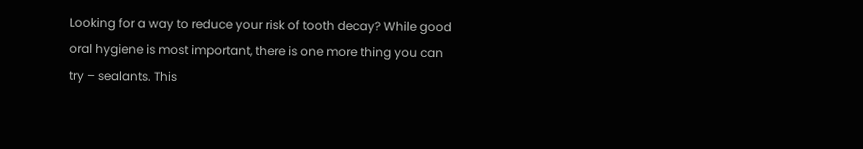Looking for a way to reduce your risk of tooth decay? While good oral hygiene is most important, there is one more thing you can try – sealants. This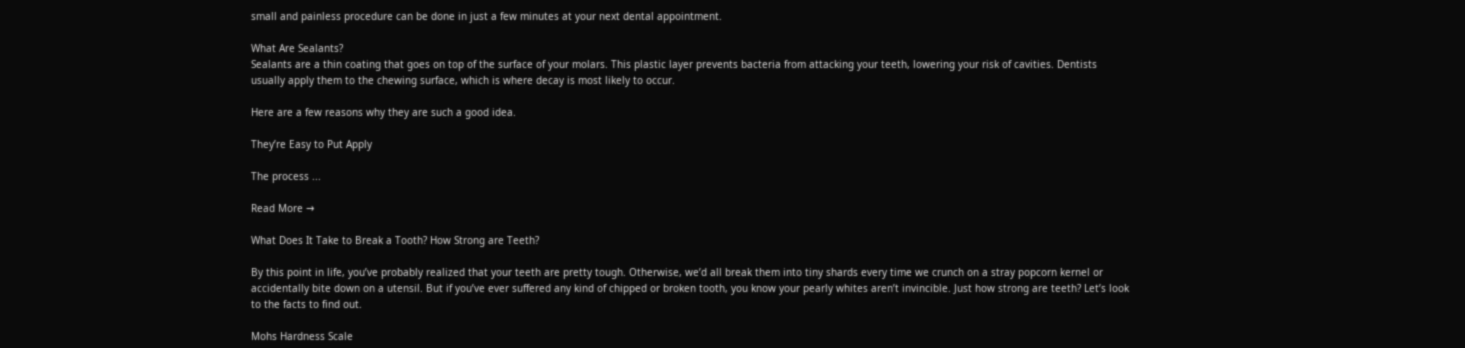small and painless procedure can be done in just a few minutes at your next dental appointment.

What Are Sealants?
Sealants are a thin coating that goes on top of the surface of your molars. This plastic layer prevents bacteria from attacking your teeth, lowering your risk of cavities. Dentists usually apply them to the chewing surface, which is where decay is most likely to occur.

Here are a few reasons why they are such a good idea.

They’re Easy to Put Apply

The process ...

Read More →

What Does It Take to Break a Tooth? How Strong are Teeth?

By this point in life, you’ve probably realized that your teeth are pretty tough. Otherwise, we’d all break them into tiny shards every time we crunch on a stray popcorn kernel or accidentally bite down on a utensil. But if you’ve ever suffered any kind of chipped or broken tooth, you know your pearly whites aren’t invincible. Just how strong are teeth? Let’s look to the facts to find out.

Mohs Hardness Scale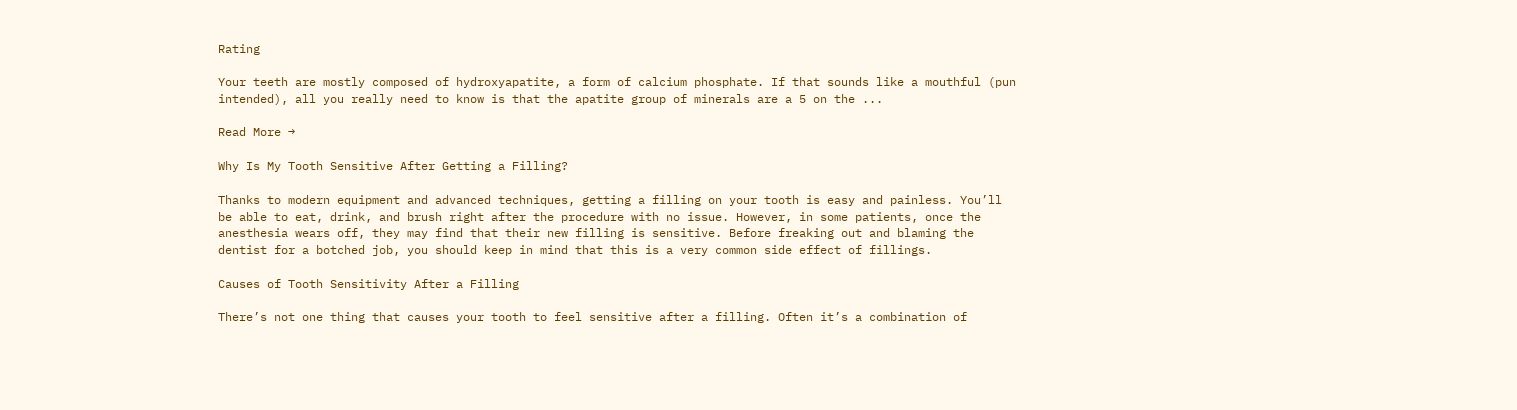Rating

Your teeth are mostly composed of hydroxyapatite, a form of calcium phosphate. If that sounds like a mouthful (pun intended), all you really need to know is that the apatite group of minerals are a 5 on the ...

Read More →

Why Is My Tooth Sensitive After Getting a Filling?

Thanks to modern equipment and advanced techniques, getting a filling on your tooth is easy and painless. You’ll be able to eat, drink, and brush right after the procedure with no issue. However, in some patients, once the anesthesia wears off, they may find that their new filling is sensitive. Before freaking out and blaming the dentist for a botched job, you should keep in mind that this is a very common side effect of fillings.

Causes of Tooth Sensitivity After a Filling

There’s not one thing that causes your tooth to feel sensitive after a filling. Often it’s a combination of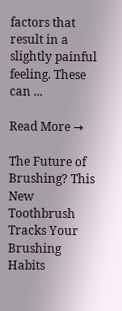factors that result in a slightly painful feeling. These can ...

Read More →

The Future of Brushing? This New Toothbrush Tracks Your Brushing Habits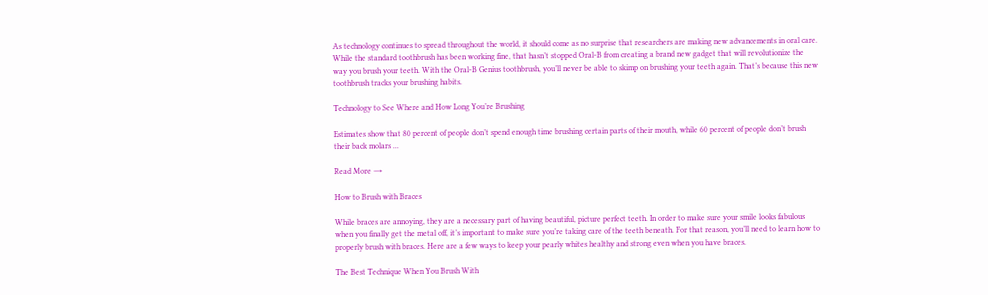As technology continues to spread throughout the world, it should come as no surprise that researchers are making new advancements in oral care. While the standard toothbrush has been working fine, that hasn’t stopped Oral-B from creating a brand new gadget that will revolutionize the way you brush your teeth. With the Oral-B Genius toothbrush, you’ll never be able to skimp on brushing your teeth again. That’s because this new toothbrush tracks your brushing habits.

Technology to See Where and How Long You’re Brushing

Estimates show that 80 percent of people don’t spend enough time brushing certain parts of their mouth, while 60 percent of people don’t brush their back molars ...

Read More →

How to Brush with Braces

While braces are annoying, they are a necessary part of having beautiful, picture perfect teeth. In order to make sure your smile looks fabulous when you finally get the metal off, it’s important to make sure you’re taking care of the teeth beneath. For that reason, you’ll need to learn how to properly brush with braces. Here are a few ways to keep your pearly whites healthy and strong even when you have braces.

The Best Technique When You Brush With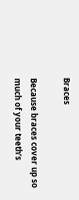Braces

Because braces cover up so much of your teeth’s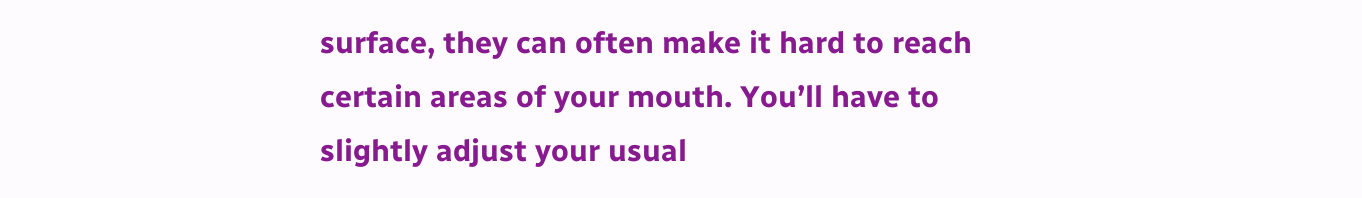surface, they can often make it hard to reach certain areas of your mouth. You’ll have to slightly adjust your usual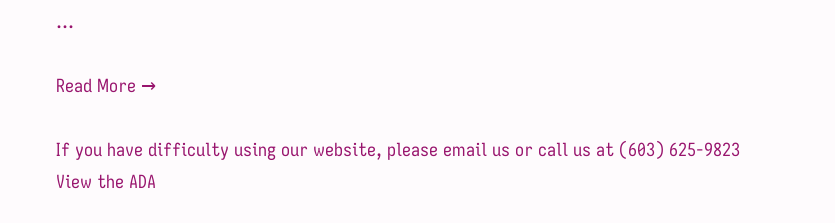...

Read More →

If you have difficulty using our website, please email us or call us at (603) 625-9823
View the ADA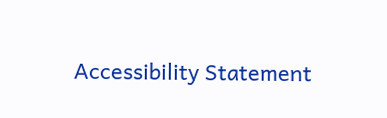Accessibility Statement